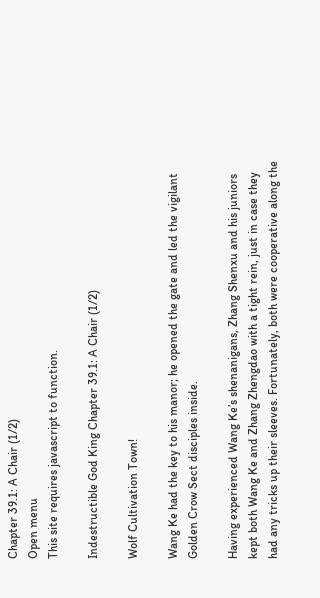Chapter 39.1: A Chair (1/2)
Open menu
This site requires javascript to function.

Indestructible God King Chapter 39.1: A Chair (1/2)

Wolf Cultivation Town!

Wang Ke had the key to his manor; he opened the gate and led the vigilant Golden Crow Sect disciples inside.

Having experienced Wang Ke’s shenanigans, Zhang Shenxu and his juniors kept both Wang Ke and Zhang Zhengdao with a tight rein, just in case they had any tricks up their sleeves. Fortunately, both were cooperative along the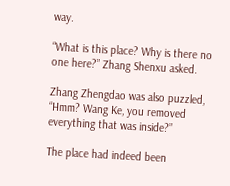way.

“What is this place? Why is there no one here?” Zhang Shenxu asked.

Zhang Zhengdao was also puzzled, “Hmm? Wang Ke, you removed everything that was inside?”

The place had indeed been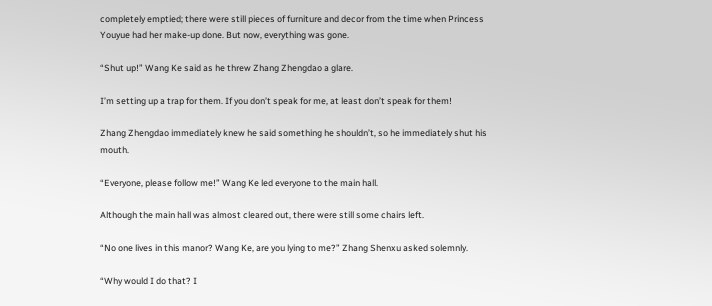completely emptied; there were still pieces of furniture and decor from the time when Princess Youyue had her make-up done. But now, everything was gone.

“Shut up!” Wang Ke said as he threw Zhang Zhengdao a glare.

I’m setting up a trap for them. If you don’t speak for me, at least don’t speak for them!

Zhang Zhengdao immediately knew he said something he shouldn’t, so he immediately shut his mouth.

“Everyone, please follow me!” Wang Ke led everyone to the main hall.

Although the main hall was almost cleared out, there were still some chairs left.

“No one lives in this manor? Wang Ke, are you lying to me?” Zhang Shenxu asked solemnly.

“Why would I do that? I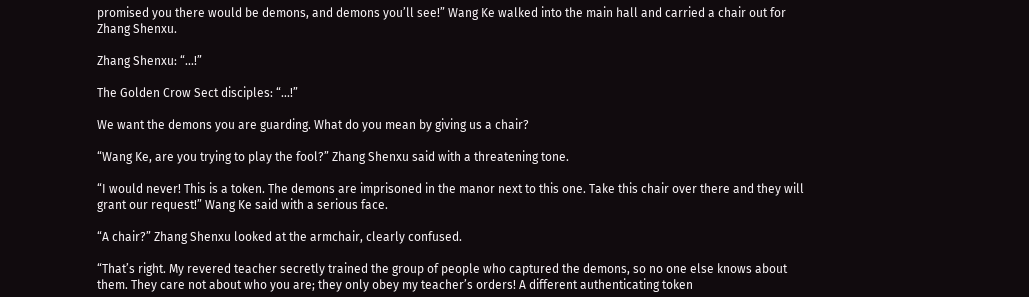promised you there would be demons, and demons you’ll see!” Wang Ke walked into the main hall and carried a chair out for Zhang Shenxu.

Zhang Shenxu: “...!”

The Golden Crow Sect disciples: “...!”

We want the demons you are guarding. What do you mean by giving us a chair?

“Wang Ke, are you trying to play the fool?” Zhang Shenxu said with a threatening tone.

“I would never! This is a token. The demons are imprisoned in the manor next to this one. Take this chair over there and they will grant our request!” Wang Ke said with a serious face.

“A chair?” Zhang Shenxu looked at the armchair, clearly confused.

“That’s right. My revered teacher secretly trained the group of people who captured the demons, so no one else knows about them. They care not about who you are; they only obey my teacher’s orders! A different authenticating token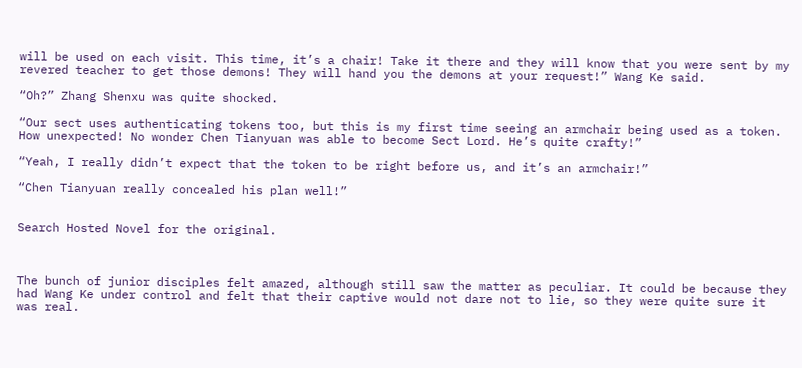will be used on each visit. This time, it’s a chair! Take it there and they will know that you were sent by my revered teacher to get those demons! They will hand you the demons at your request!” Wang Ke said.

“Oh?” Zhang Shenxu was quite shocked.

“Our sect uses authenticating tokens too, but this is my first time seeing an armchair being used as a token. How unexpected! No wonder Chen Tianyuan was able to become Sect Lord. He’s quite crafty!”

“Yeah, I really didn’t expect that the token to be right before us, and it’s an armchair!”

“Chen Tianyuan really concealed his plan well!”


Search Hosted Novel for the original.



The bunch of junior disciples felt amazed, although still saw the matter as peculiar. It could be because they had Wang Ke under control and felt that their captive would not dare not to lie, so they were quite sure it was real.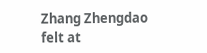Zhang Zhengdao felt at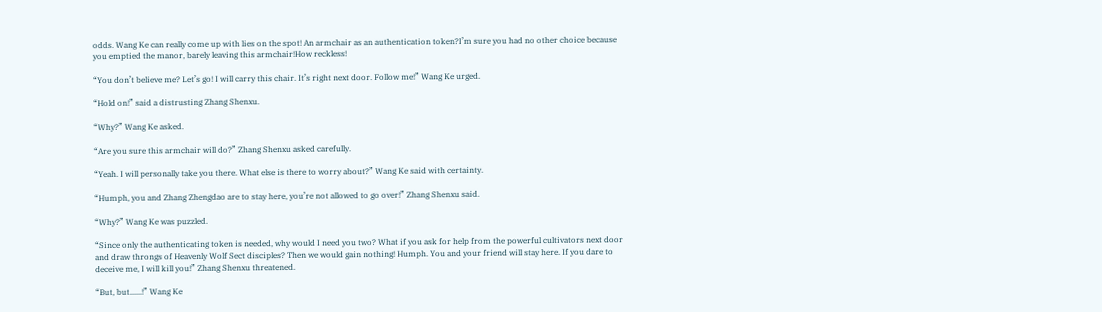odds. Wang Ke can really come up with lies on the spot! An armchair as an authentication token?I’m sure you had no other choice because you emptied the manor, barely leaving this armchair!How reckless!

“You don’t believe me? Let’s go! I will carry this chair. It’s right next door. Follow me!” Wang Ke urged.

“Hold on!” said a distrusting Zhang Shenxu.

“Why?” Wang Ke asked.

“Are you sure this armchair will do?” Zhang Shenxu asked carefully.

“Yeah. I will personally take you there. What else is there to worry about?” Wang Ke said with certainty.

“Humph, you and Zhang Zhengdao are to stay here, you’re not allowed to go over!” Zhang Shenxu said.

“Why?” Wang Ke was puzzled.

“Since only the authenticating token is needed, why would I need you two? What if you ask for help from the powerful cultivators next door and draw throngs of Heavenly Wolf Sect disciples? Then we would gain nothing! Humph. You and your friend will stay here. If you dare to deceive me, I will kill you!” Zhang Shenxu threatened.

“But, but......!” Wang Ke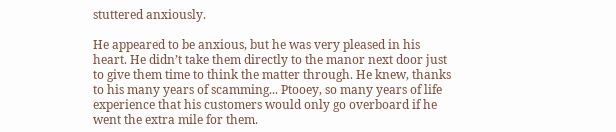stuttered anxiously.

He appeared to be anxious, but he was very pleased in his heart. He didn’t take them directly to the manor next door just to give them time to think the matter through. He knew, thanks to his many years of scamming... Ptooey, so many years of life experience that his customers would only go overboard if he went the extra mile for them.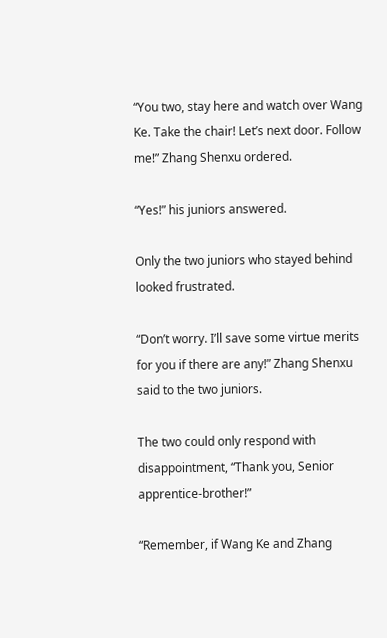“You two, stay here and watch over Wang Ke. Take the chair! Let’s next door. Follow me!” Zhang Shenxu ordered.

“Yes!” his juniors answered.

Only the two juniors who stayed behind looked frustrated.

“Don’t worry. I’ll save some virtue merits for you if there are any!” Zhang Shenxu said to the two juniors.

The two could only respond with disappointment, “Thank you, Senior apprentice-brother!”

“Remember, if Wang Ke and Zhang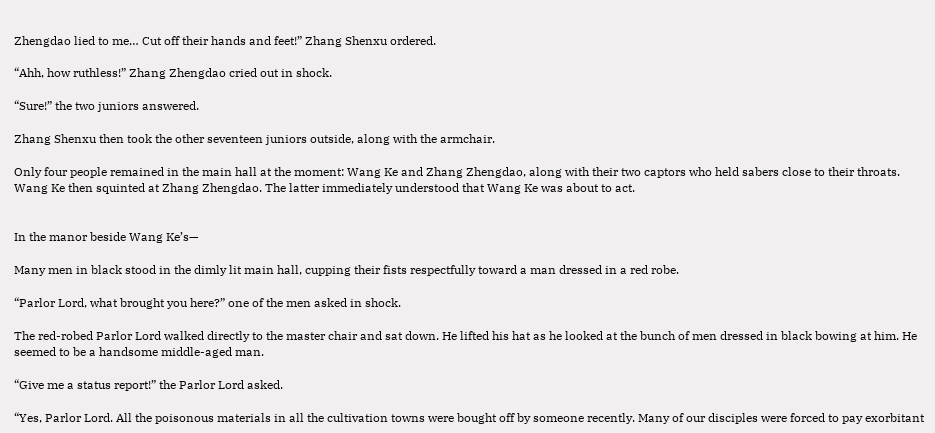Zhengdao lied to me… Cut off their hands and feet!” Zhang Shenxu ordered.

“Ahh, how ruthless!” Zhang Zhengdao cried out in shock.

“Sure!” the two juniors answered.

Zhang Shenxu then took the other seventeen juniors outside, along with the armchair.

Only four people remained in the main hall at the moment: Wang Ke and Zhang Zhengdao, along with their two captors who held sabers close to their throats. Wang Ke then squinted at Zhang Zhengdao. The latter immediately understood that Wang Ke was about to act.


In the manor beside Wang Ke’s—

Many men in black stood in the dimly lit main hall, cupping their fists respectfully toward a man dressed in a red robe.

“Parlor Lord, what brought you here?” one of the men asked in shock.

The red-robed Parlor Lord walked directly to the master chair and sat down. He lifted his hat as he looked at the bunch of men dressed in black bowing at him. He seemed to be a handsome middle-aged man.

“Give me a status report!” the Parlor Lord asked.

“Yes, Parlor Lord. All the poisonous materials in all the cultivation towns were bought off by someone recently. Many of our disciples were forced to pay exorbitant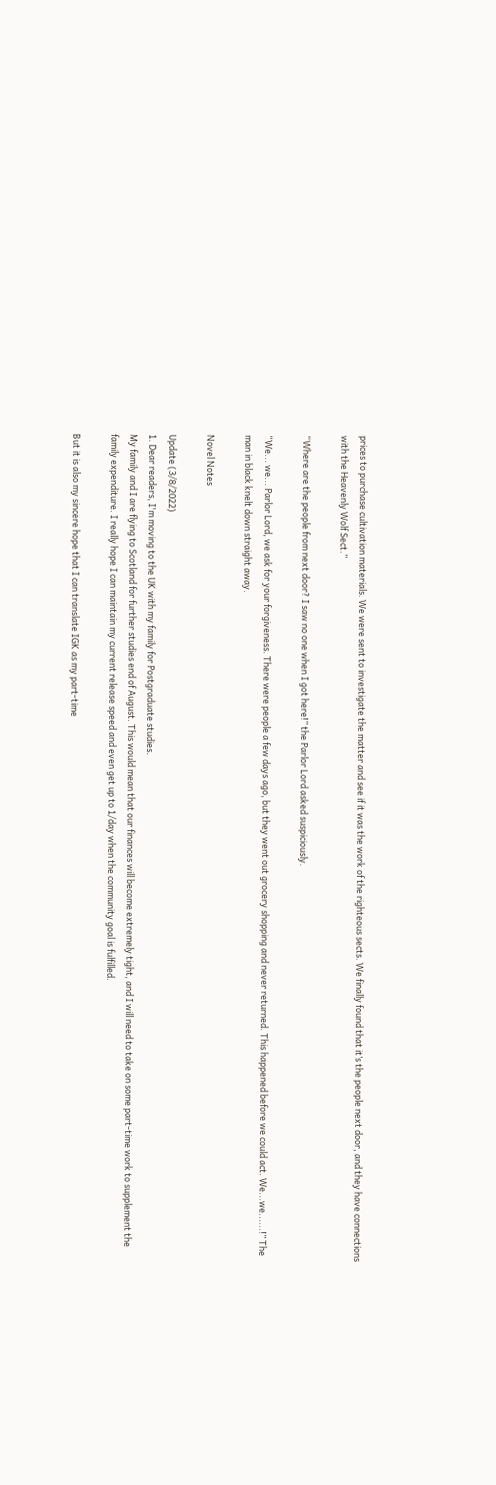prices to purchase cultivation materials. We were sent to investigate the matter and see if it was the work of the righteous sects. We finally found that it’s the people next door, and they have connections with the Heavenly Wolf Sect.”

“Where are the people from next door? I saw no one when I got here!” the Parlor Lord asked suspiciously.

“We... we... Parlor Lord, we ask for your forgiveness. There were people a few days ago, but they went out grocery shopping and never returned. This happened before we could act. We...we......!” The man in black knelt down straight away.

Novel Notes

Update (3/8/2022)
1. Dear readers, I'm moving to the UK with my family for Postgraduate studies.
My family and I are flying to Scotland for further studies end of August. This would mean that our finances will become extremely tight, and I will need to take on some part-time work to supplement the family expenditure. I really hope I can maintain my current release speed and even get up to 1/day when the community goal is fulfilled.

But it is also my sincere hope that I can translate IGK as my part-time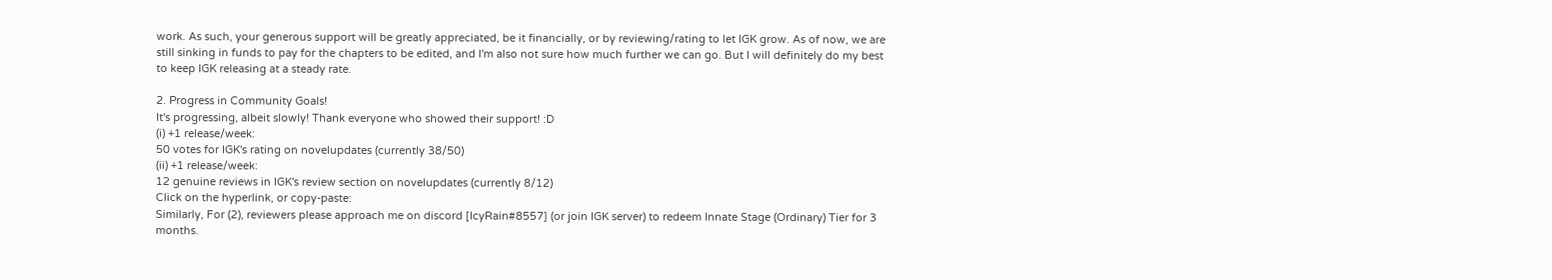work. As such, your generous support will be greatly appreciated, be it financially, or by reviewing/rating to let IGK grow. As of now, we are still sinking in funds to pay for the chapters to be edited, and I'm also not sure how much further we can go. But I will definitely do my best to keep IGK releasing at a steady rate.

2. Progress in Community Goals!
It's progressing, albeit slowly! Thank everyone who showed their support! :D
(i) +1 release/week:
50 votes for IGK's rating on novelupdates (currently 38/50)
(ii) +1 release/week:
12 genuine reviews in IGK's review section on novelupdates (currently 8/12)
Click on the hyperlink, or copy-paste:
Similarly, For (2), reviewers please approach me on discord [IcyRain#8557] (or join IGK server) to redeem Innate Stage (Ordinary) Tier for 3 months.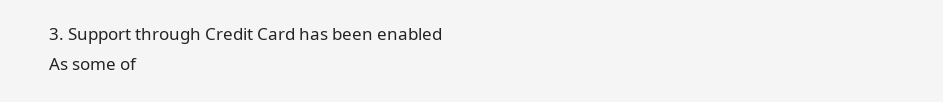3. Support through Credit Card has been enabled
As some of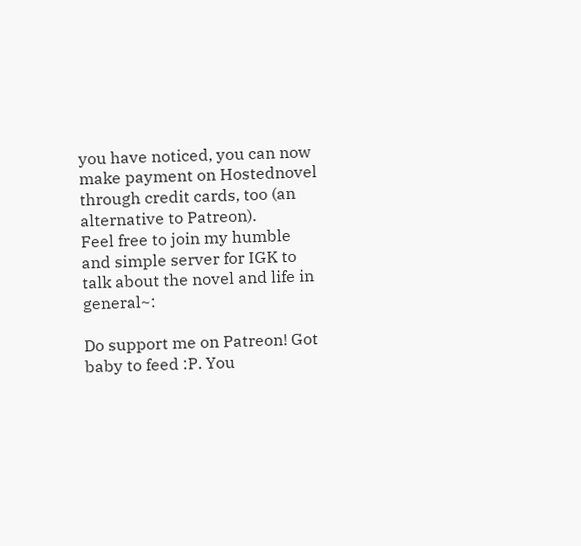you have noticed, you can now make payment on Hostednovel through credit cards, too (an alternative to Patreon).
Feel free to join my humble and simple server for IGK to talk about the novel and life in general~:

Do support me on Patreon! Got baby to feed :P. You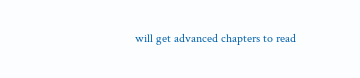will get advanced chapters to read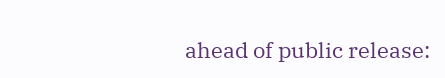ahead of public release: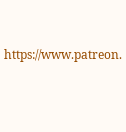https://www.patreon.